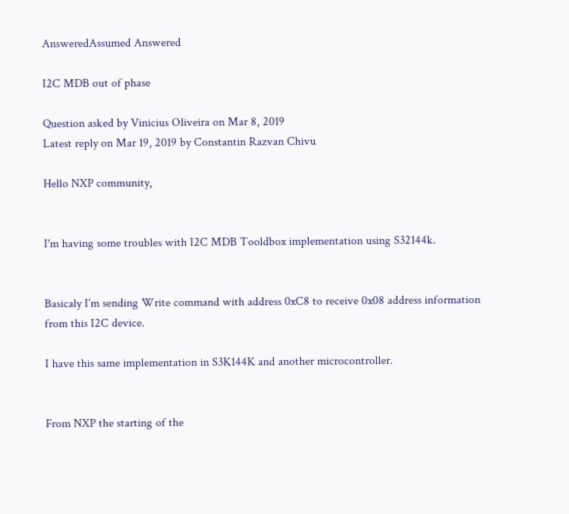AnsweredAssumed Answered

I2C MDB out of phase

Question asked by Vinicius Oliveira on Mar 8, 2019
Latest reply on Mar 19, 2019 by Constantin Razvan Chivu

Hello NXP community,


I'm having some troubles with I2C MDB Tooldbox implementation using S32144k.


Basicaly I´m sending Write command with address 0xC8 to receive 0x08 address information from this I2C device.

I have this same implementation in S3K144K and another microcontroller.


From NXP the starting of the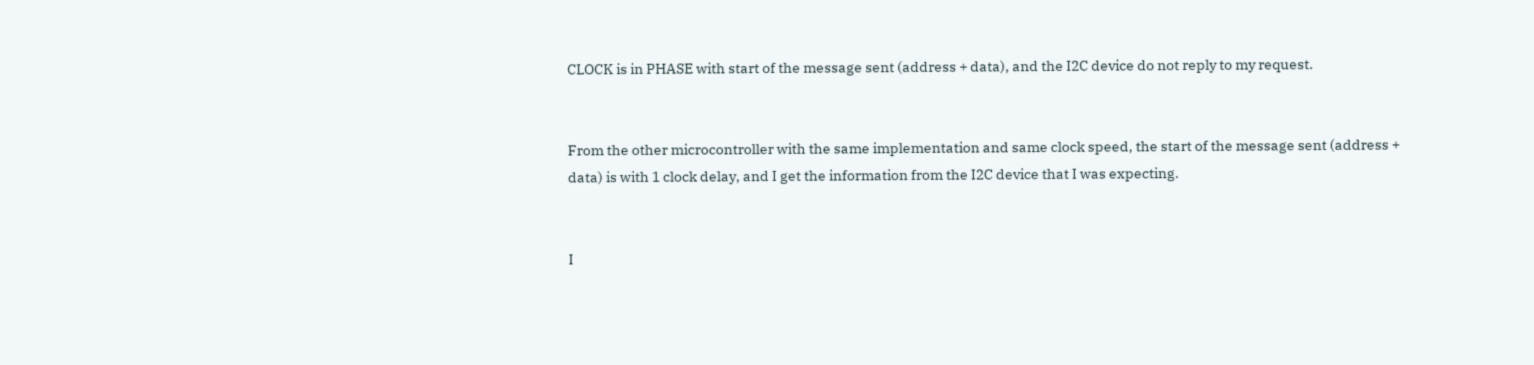CLOCK is in PHASE with start of the message sent (address + data), and the I2C device do not reply to my request.


From the other microcontroller with the same implementation and same clock speed, the start of the message sent (address + data) is with 1 clock delay, and I get the information from the I2C device that I was expecting.


I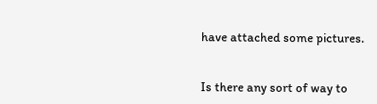have attached some pictures.


Is there any sort of way to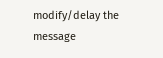modify/delay the message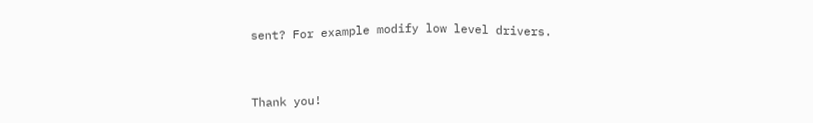sent? For example modify low level drivers.



Thank you!